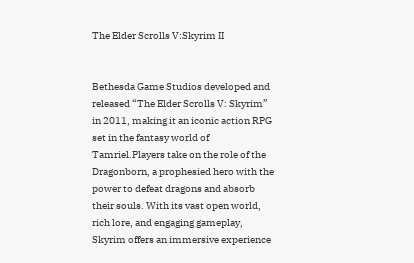The Elder Scrolls V:Skyrim II


Bethesda Game Studios developed and released “The Elder Scrolls V: Skyrim” in 2011, making it an iconic action RPG set in the fantasy world of Tamriel.Players take on the role of the Dragonborn, a prophesied hero with the power to defeat dragons and absorb their souls. With its vast open world, rich lore, and engaging gameplay, Skyrim offers an immersive experience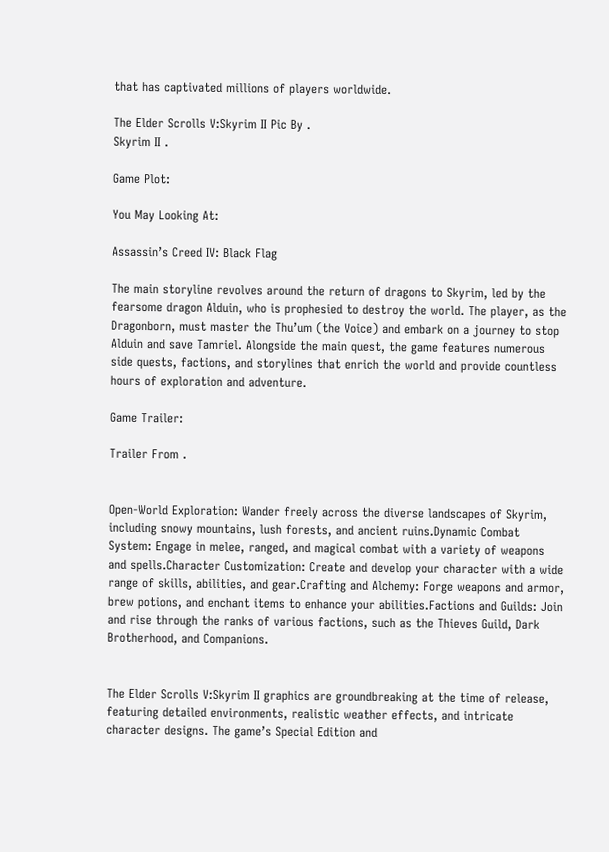that has captivated millions of players worldwide.

The Elder Scrolls V:Skyrim II Pic By .
Skyrim II .

Game Plot:

You May Looking At:

Assassin’s Creed IV: Black Flag

The main storyline revolves around the return of dragons to Skyrim, led by the fearsome dragon Alduin, who is prophesied to destroy the world. The player, as the Dragonborn, must master the Thu’um (the Voice) and embark on a journey to stop Alduin and save Tamriel. Alongside the main quest, the game features numerous side quests, factions, and storylines that enrich the world and provide countless hours of exploration and adventure.

Game Trailer:

Trailer From .


Open-World Exploration: Wander freely across the diverse landscapes of Skyrim, including snowy mountains, lush forests, and ancient ruins.Dynamic Combat System: Engage in melee, ranged, and magical combat with a variety of weapons and spells.Character Customization: Create and develop your character with a wide range of skills, abilities, and gear.Crafting and Alchemy: Forge weapons and armor, brew potions, and enchant items to enhance your abilities.Factions and Guilds: Join and rise through the ranks of various factions, such as the Thieves Guild, Dark Brotherhood, and Companions.


The Elder Scrolls V:Skyrim II graphics are groundbreaking at the time of release, featuring detailed environments, realistic weather effects, and intricate character designs. The game’s Special Edition and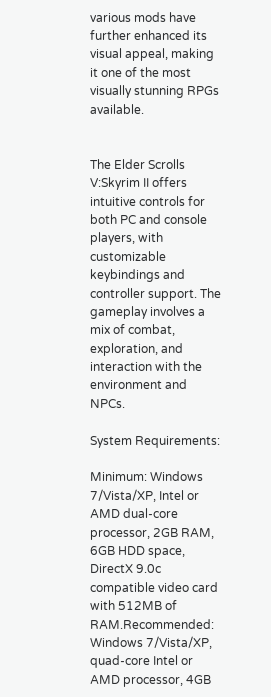various mods have further enhanced its visual appeal, making it one of the most visually stunning RPGs available.


The Elder Scrolls V:Skyrim II offers intuitive controls for both PC and console players, with customizable keybindings and controller support. The gameplay involves a mix of combat, exploration, and interaction with the environment and NPCs.

System Requirements:

Minimum: Windows 7/Vista/XP, Intel or AMD dual-core processor, 2GB RAM, 6GB HDD space, DirectX 9.0c compatible video card with 512MB of RAM.Recommended: Windows 7/Vista/XP, quad-core Intel or AMD processor, 4GB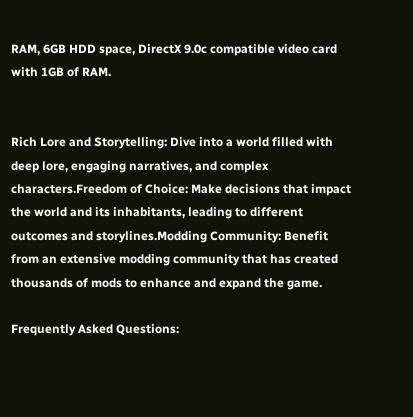RAM, 6GB HDD space, DirectX 9.0c compatible video card with 1GB of RAM.


Rich Lore and Storytelling: Dive into a world filled with deep lore, engaging narratives, and complex characters.Freedom of Choice: Make decisions that impact the world and its inhabitants, leading to different outcomes and storylines.Modding Community: Benefit from an extensive modding community that has created thousands of mods to enhance and expand the game.

Frequently Asked Questions: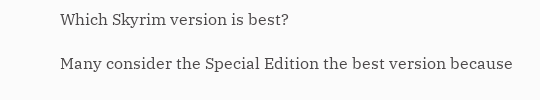Which Skyrim version is best?

Many consider the Special Edition the best version because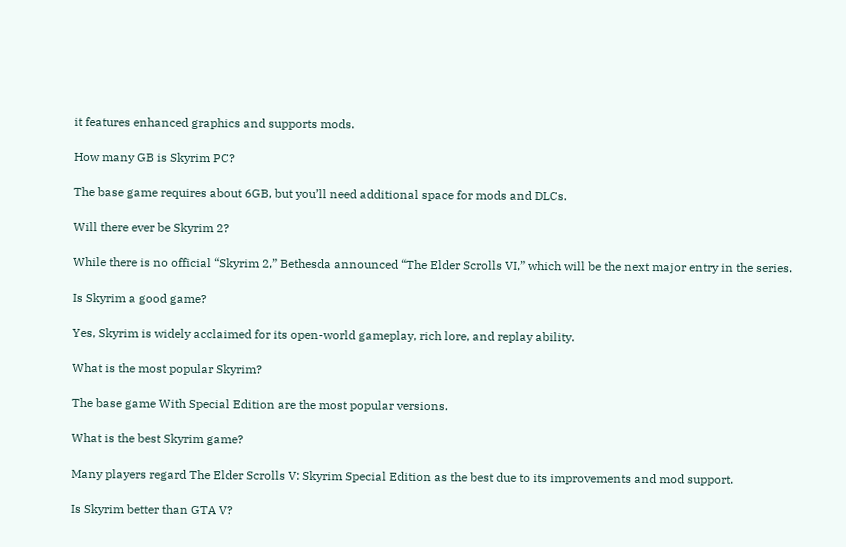it features enhanced graphics and supports mods.

How many GB is Skyrim PC?

The base game requires about 6GB, but you’ll need additional space for mods and DLCs.

Will there ever be Skyrim 2?

While there is no official “Skyrim 2,” Bethesda announced “The Elder Scrolls VI,” which will be the next major entry in the series.

Is Skyrim a good game?

Yes, Skyrim is widely acclaimed for its open-world gameplay, rich lore, and replay ability.

What is the most popular Skyrim?

The base game With Special Edition are the most popular versions.

What is the best Skyrim game?

Many players regard The Elder Scrolls V: Skyrim Special Edition as the best due to its improvements and mod support.

Is Skyrim better than GTA V?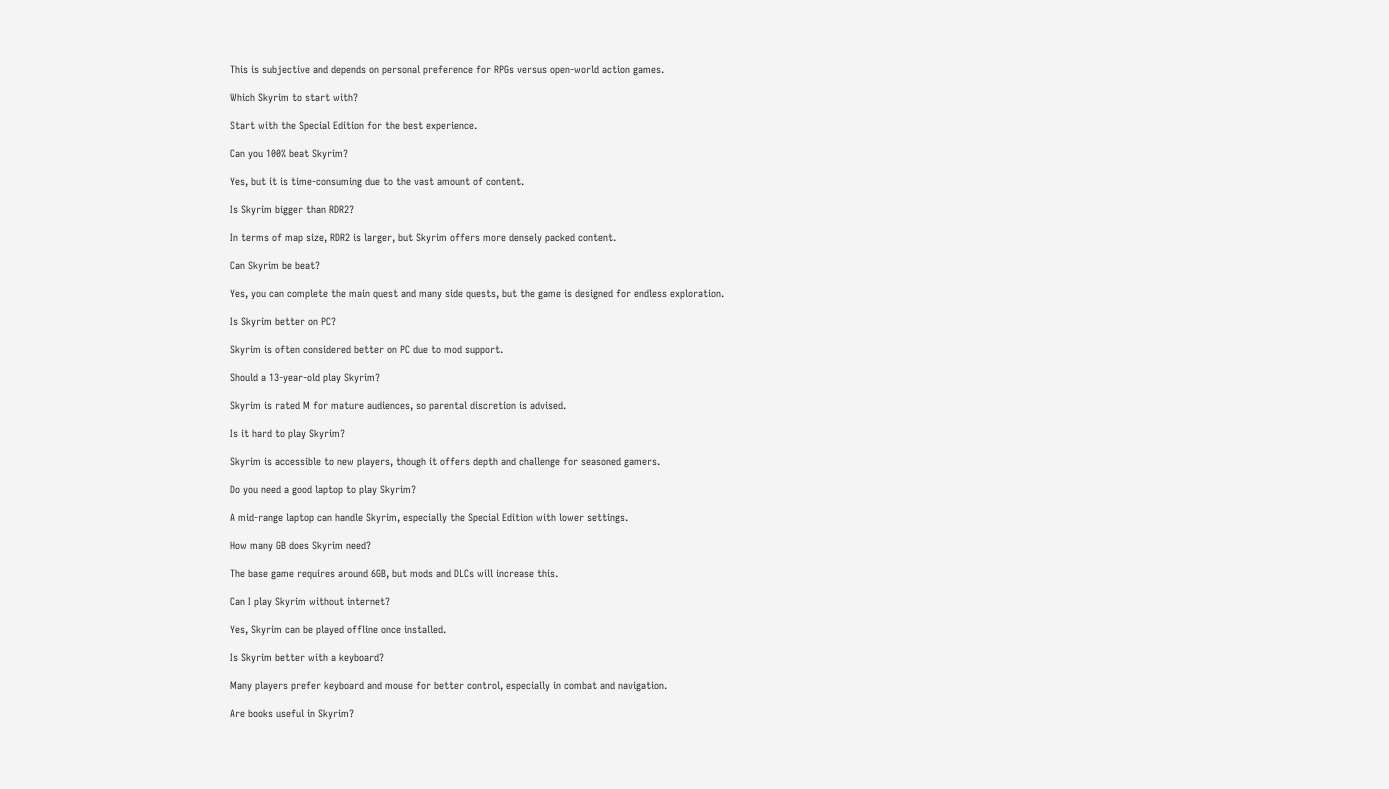This is subjective and depends on personal preference for RPGs versus open-world action games.

Which Skyrim to start with?

Start with the Special Edition for the best experience.

Can you 100% beat Skyrim?

Yes, but it is time-consuming due to the vast amount of content.

Is Skyrim bigger than RDR2?

In terms of map size, RDR2 is larger, but Skyrim offers more densely packed content.

Can Skyrim be beat?

Yes, you can complete the main quest and many side quests, but the game is designed for endless exploration.

Is Skyrim better on PC?

Skyrim is often considered better on PC due to mod support.

Should a 13-year-old play Skyrim?

Skyrim is rated M for mature audiences, so parental discretion is advised.

Is it hard to play Skyrim?

Skyrim is accessible to new players, though it offers depth and challenge for seasoned gamers.

Do you need a good laptop to play Skyrim?

A mid-range laptop can handle Skyrim, especially the Special Edition with lower settings.

How many GB does Skyrim need?

The base game requires around 6GB, but mods and DLCs will increase this.

Can I play Skyrim without internet?

Yes, Skyrim can be played offline once installed.

Is Skyrim better with a keyboard?

Many players prefer keyboard and mouse for better control, especially in combat and navigation.

Are books useful in Skyrim?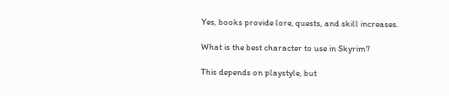Yes, books provide lore, quests, and skill increases.

What is the best character to use in Skyrim?

This depends on playstyle, but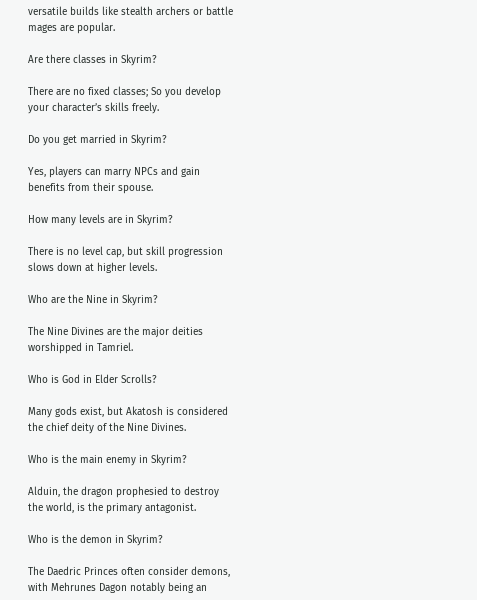versatile builds like stealth archers or battle mages are popular.

Are there classes in Skyrim?

There are no fixed classes; So you develop your character’s skills freely.

Do you get married in Skyrim?

Yes, players can marry NPCs and gain benefits from their spouse.

How many levels are in Skyrim?

There is no level cap, but skill progression slows down at higher levels.

Who are the Nine in Skyrim?

The Nine Divines are the major deities worshipped in Tamriel.

Who is God in Elder Scrolls?

Many gods exist, but Akatosh is considered the chief deity of the Nine Divines.

Who is the main enemy in Skyrim?

Alduin, the dragon prophesied to destroy the world, is the primary antagonist.

Who is the demon in Skyrim?

The Daedric Princes often consider demons, with Mehrunes Dagon notably being an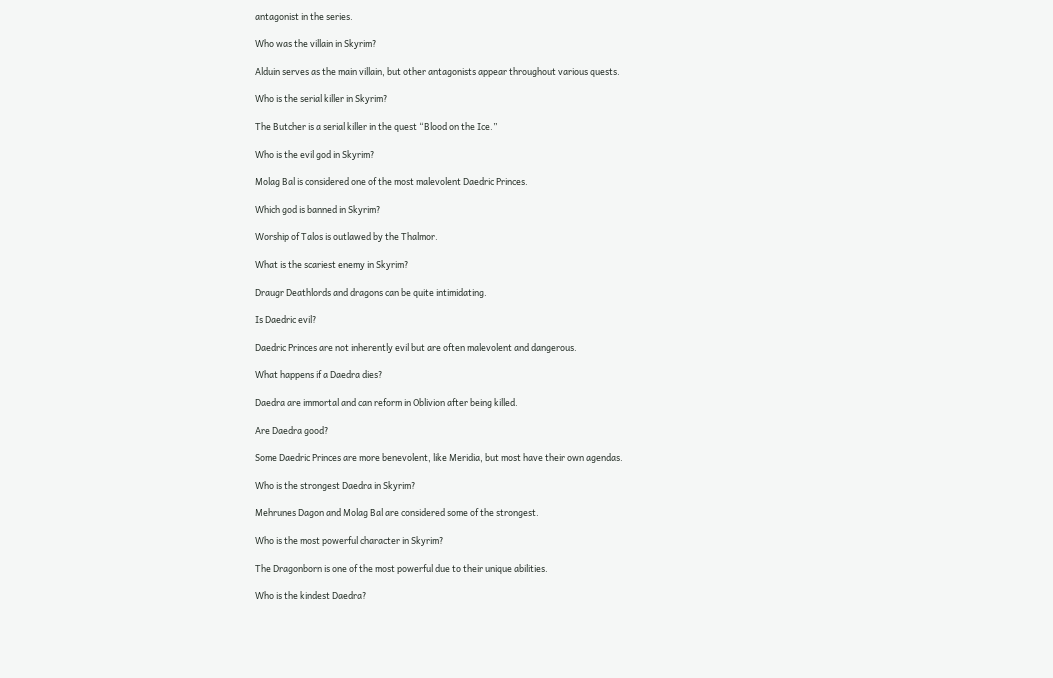antagonist in the series.

Who was the villain in Skyrim?

Alduin serves as the main villain, but other antagonists appear throughout various quests.

Who is the serial killer in Skyrim?

The Butcher is a serial killer in the quest “Blood on the Ice.”

Who is the evil god in Skyrim?

Molag Bal is considered one of the most malevolent Daedric Princes.

Which god is banned in Skyrim?

Worship of Talos is outlawed by the Thalmor.

What is the scariest enemy in Skyrim?

Draugr Deathlords and dragons can be quite intimidating.

Is Daedric evil?

Daedric Princes are not inherently evil but are often malevolent and dangerous.

What happens if a Daedra dies?

Daedra are immortal and can reform in Oblivion after being killed.

Are Daedra good?

Some Daedric Princes are more benevolent, like Meridia, but most have their own agendas.

Who is the strongest Daedra in Skyrim?

Mehrunes Dagon and Molag Bal are considered some of the strongest.

Who is the most powerful character in Skyrim?

The Dragonborn is one of the most powerful due to their unique abilities.

Who is the kindest Daedra?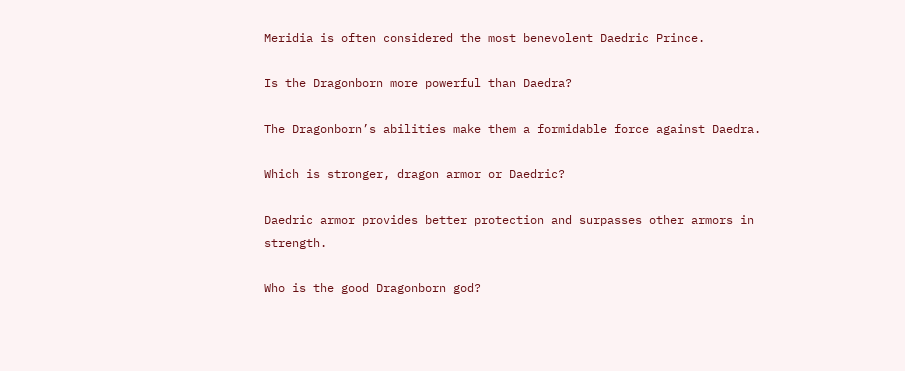Meridia is often considered the most benevolent Daedric Prince.

Is the Dragonborn more powerful than Daedra?

The Dragonborn’s abilities make them a formidable force against Daedra.

Which is stronger, dragon armor or Daedric?

Daedric armor provides better protection and surpasses other armors in strength.

Who is the good Dragonborn god?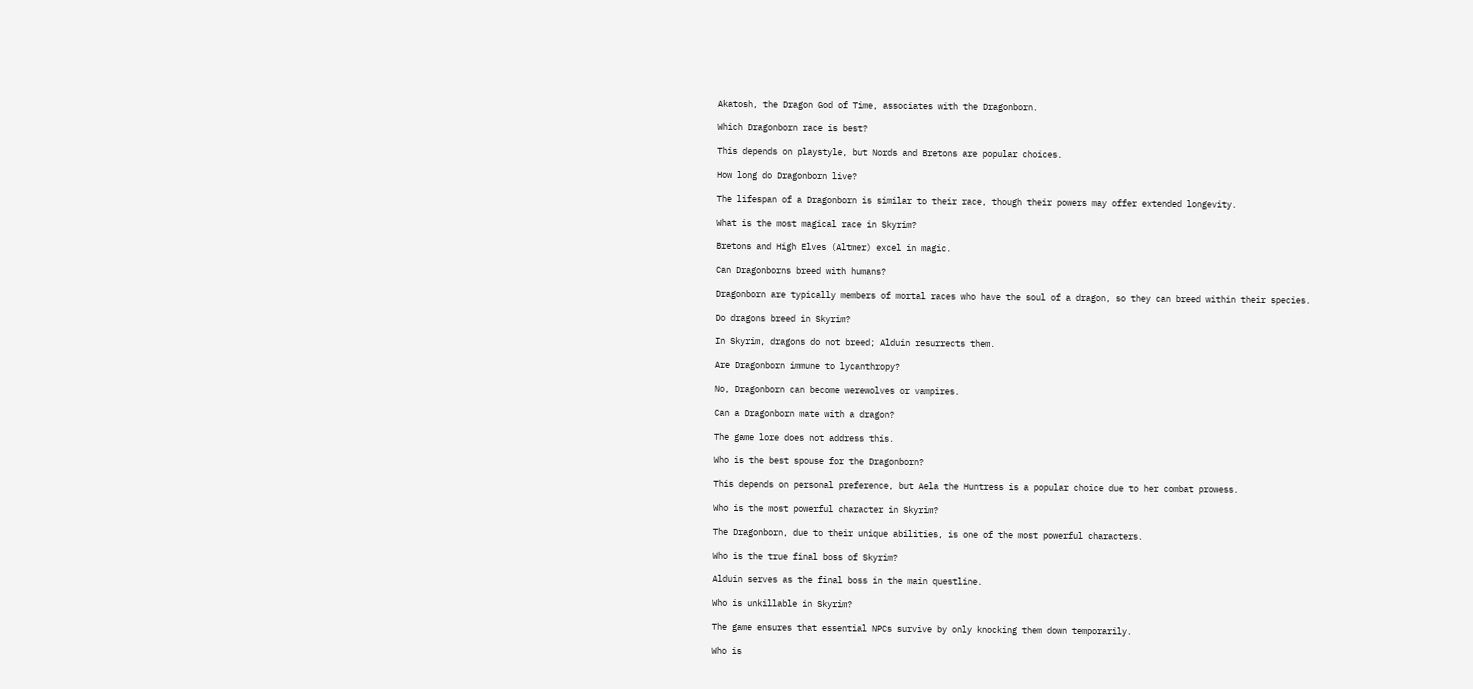Akatosh, the Dragon God of Time, associates with the Dragonborn.

Which Dragonborn race is best?

This depends on playstyle, but Nords and Bretons are popular choices.

How long do Dragonborn live?

The lifespan of a Dragonborn is similar to their race, though their powers may offer extended longevity.

What is the most magical race in Skyrim?

Bretons and High Elves (Altmer) excel in magic.

Can Dragonborns breed with humans?

Dragonborn are typically members of mortal races who have the soul of a dragon, so they can breed within their species.

Do dragons breed in Skyrim?

In Skyrim, dragons do not breed; Alduin resurrects them.

Are Dragonborn immune to lycanthropy?

No, Dragonborn can become werewolves or vampires.

Can a Dragonborn mate with a dragon?

The game lore does not address this.

Who is the best spouse for the Dragonborn?

This depends on personal preference, but Aela the Huntress is a popular choice due to her combat prowess.

Who is the most powerful character in Skyrim?

The Dragonborn, due to their unique abilities, is one of the most powerful characters.

Who is the true final boss of Skyrim?

Alduin serves as the final boss in the main questline.

Who is unkillable in Skyrim?

The game ensures that essential NPCs survive by only knocking them down temporarily.

Who is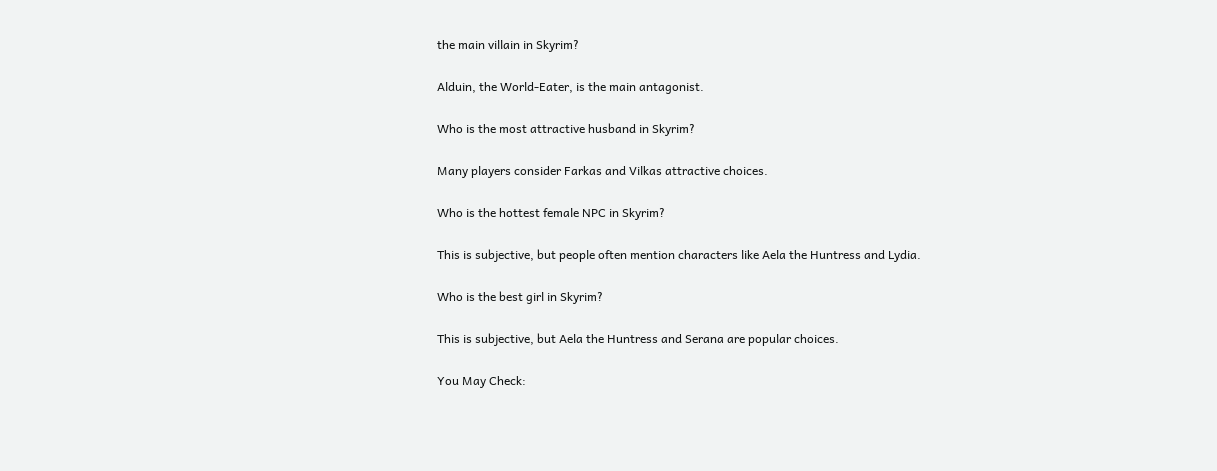the main villain in Skyrim?

Alduin, the World-Eater, is the main antagonist.

Who is the most attractive husband in Skyrim?

Many players consider Farkas and Vilkas attractive choices.

Who is the hottest female NPC in Skyrim?

This is subjective, but people often mention characters like Aela the Huntress and Lydia.

Who is the best girl in Skyrim?

This is subjective, but Aela the Huntress and Serana are popular choices.

You May Check: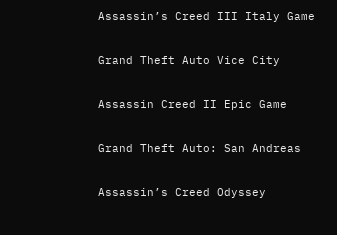Assassin’s Creed III Italy Game

Grand Theft Auto Vice City

Assassin Creed II Epic Game

Grand Theft Auto: San Andreas

Assassin’s Creed Odyssey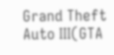Grand Theft Auto III(GTA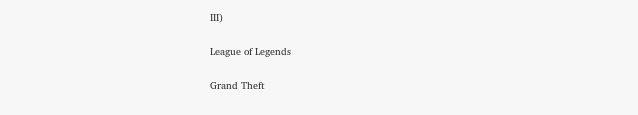III)

League of Legends

Grand Theft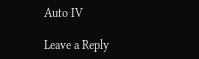Auto IV

Leave a Reply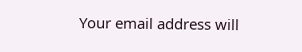Your email address will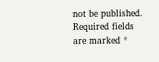not be published. Required fields are marked *